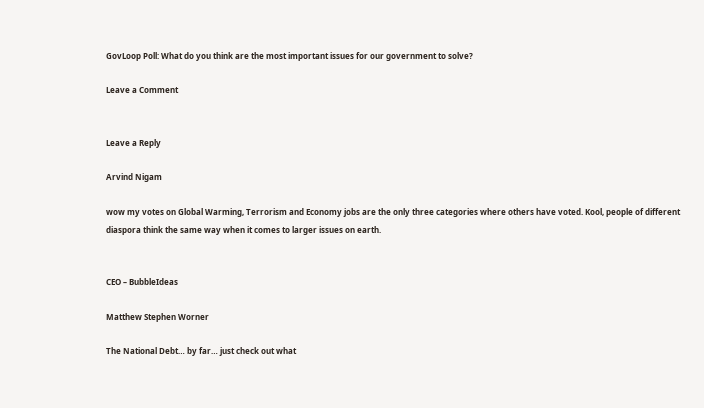GovLoop Poll: What do you think are the most important issues for our government to solve?

Leave a Comment


Leave a Reply

Arvind Nigam

wow my votes on Global Warming, Terrorism and Economy jobs are the only three categories where others have voted. Kool, people of different diaspora think the same way when it comes to larger issues on earth.


CEO – BubbleIdeas

Matthew Stephen Worner

The National Debt… by far… just check out what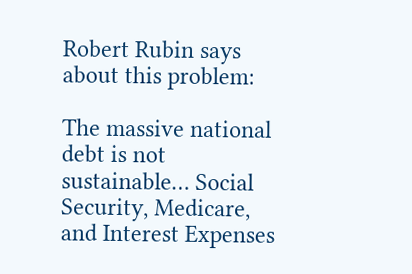Robert Rubin says about this problem:

The massive national debt is not sustainable… Social Security, Medicare, and Interest Expenses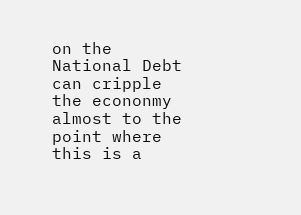on the National Debt can cripple the econonmy almost to the point where this is a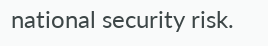national security risk.